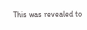This was revealed to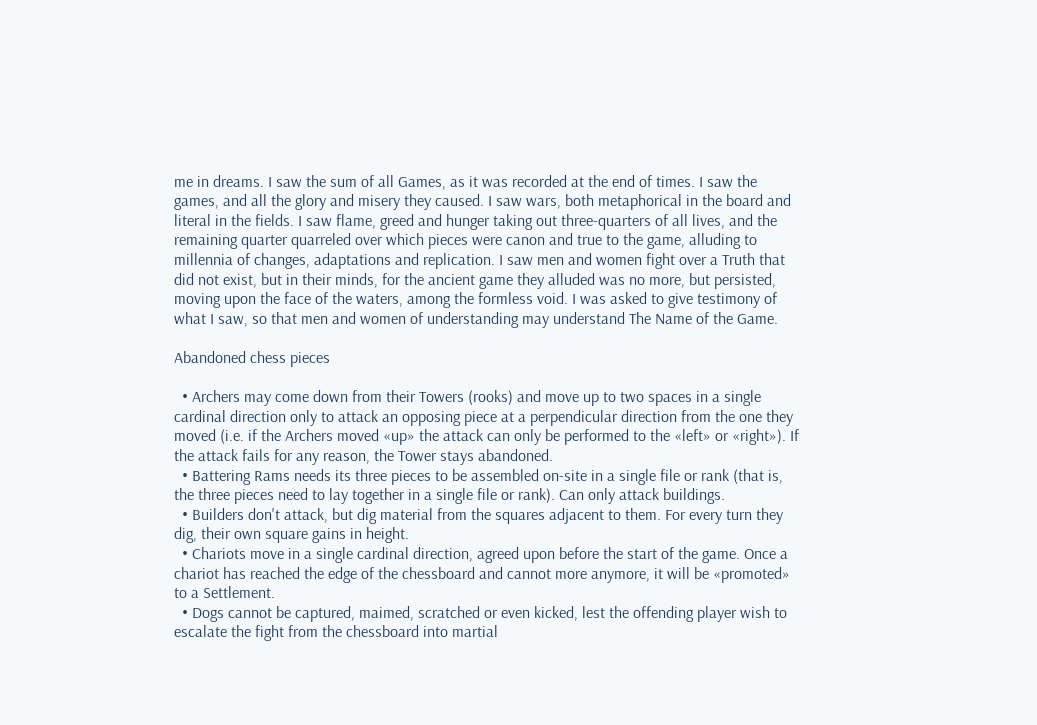me in dreams. I saw the sum of all Games, as it was recorded at the end of times. I saw the games, and all the glory and misery they caused. I saw wars, both metaphorical in the board and literal in the fields. I saw flame, greed and hunger taking out three-quarters of all lives, and the remaining quarter quarreled over which pieces were canon and true to the game, alluding to millennia of changes, adaptations and replication. I saw men and women fight over a Truth that did not exist, but in their minds, for the ancient game they alluded was no more, but persisted, moving upon the face of the waters, among the formless void. I was asked to give testimony of what I saw, so that men and women of understanding may understand The Name of the Game.

Abandoned chess pieces

  • Archers may come down from their Towers (rooks) and move up to two spaces in a single cardinal direction only to attack an opposing piece at a perpendicular direction from the one they moved (i.e. if the Archers moved «up» the attack can only be performed to the «left» or «right»). If the attack fails for any reason, the Tower stays abandoned.
  • Battering Rams needs its three pieces to be assembled on-site in a single file or rank (that is, the three pieces need to lay together in a single file or rank). Can only attack buildings.
  • Builders don't attack, but dig material from the squares adjacent to them. For every turn they dig, their own square gains in height.
  • Chariots move in a single cardinal direction, agreed upon before the start of the game. Once a chariot has reached the edge of the chessboard and cannot more anymore, it will be «promoted» to a Settlement.
  • Dogs cannot be captured, maimed, scratched or even kicked, lest the offending player wish to escalate the fight from the chessboard into martial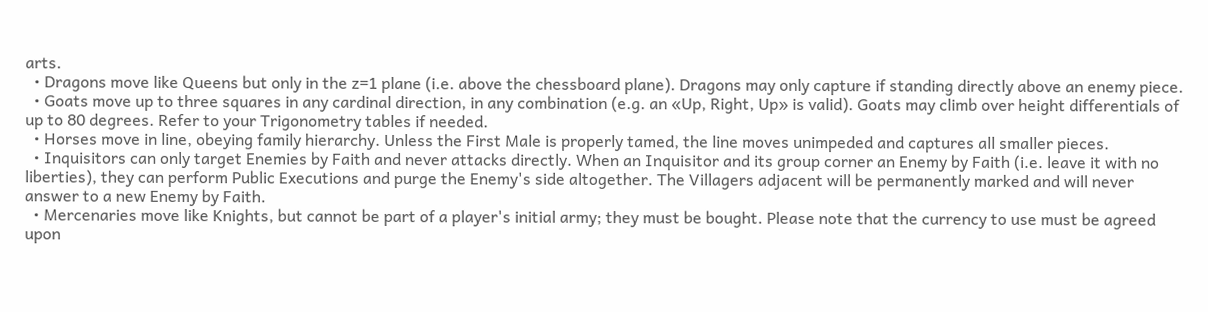arts.
  • Dragons move like Queens but only in the z=1 plane (i.e. above the chessboard plane). Dragons may only capture if standing directly above an enemy piece.
  • Goats move up to three squares in any cardinal direction, in any combination (e.g. an «Up, Right, Up» is valid). Goats may climb over height differentials of up to 80 degrees. Refer to your Trigonometry tables if needed.
  • Horses move in line, obeying family hierarchy. Unless the First Male is properly tamed, the line moves unimpeded and captures all smaller pieces.
  • Inquisitors can only target Enemies by Faith and never attacks directly. When an Inquisitor and its group corner an Enemy by Faith (i.e. leave it with no liberties), they can perform Public Executions and purge the Enemy's side altogether. The Villagers adjacent will be permanently marked and will never answer to a new Enemy by Faith.
  • Mercenaries move like Knights, but cannot be part of a player's initial army; they must be bought. Please note that the currency to use must be agreed upon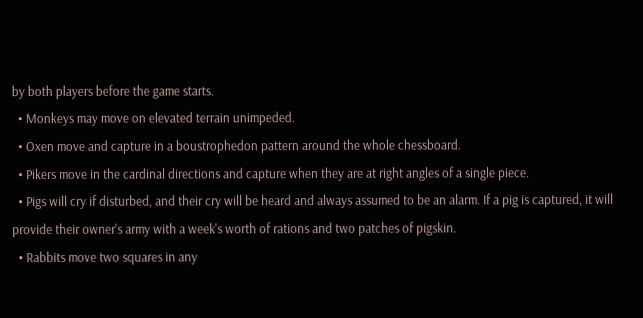by both players before the game starts.
  • Monkeys may move on elevated terrain unimpeded.
  • Oxen move and capture in a boustrophedon pattern around the whole chessboard.
  • Pikers move in the cardinal directions and capture when they are at right angles of a single piece.
  • Pigs will cry if disturbed, and their cry will be heard and always assumed to be an alarm. If a pig is captured, it will provide their owner's army with a week's worth of rations and two patches of pigskin.
  • Rabbits move two squares in any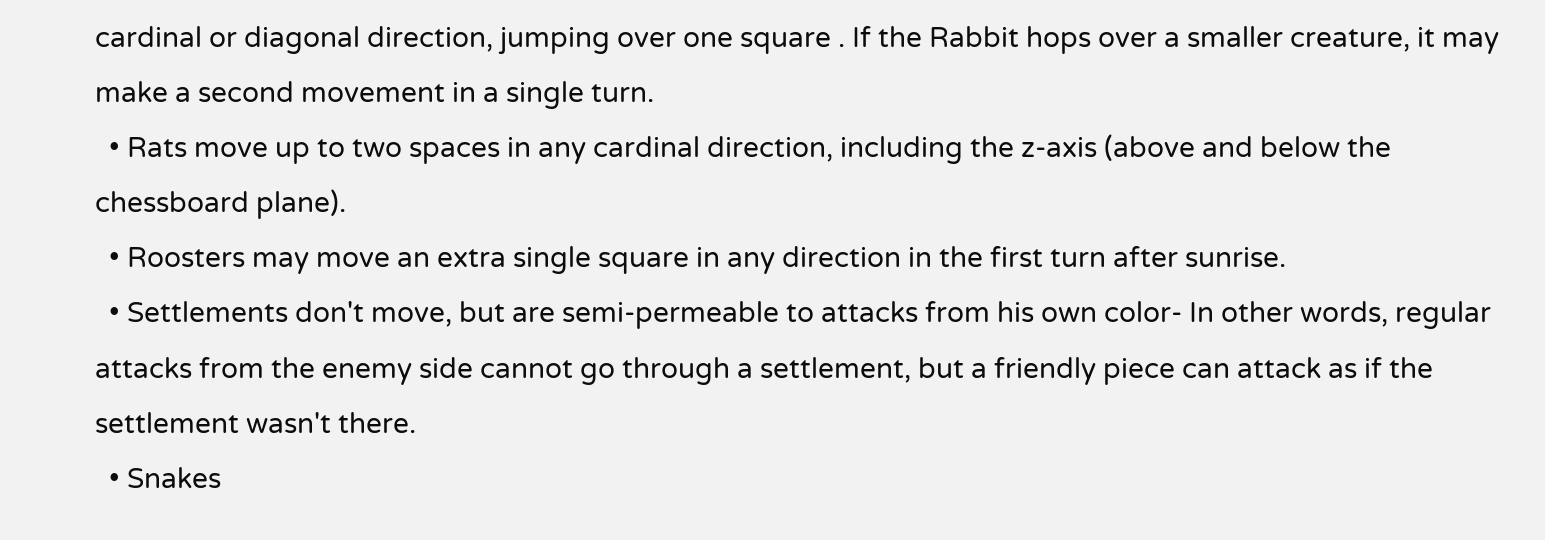cardinal or diagonal direction, jumping over one square . If the Rabbit hops over a smaller creature, it may make a second movement in a single turn.
  • Rats move up to two spaces in any cardinal direction, including the z-axis (above and below the chessboard plane).
  • Roosters may move an extra single square in any direction in the first turn after sunrise.
  • Settlements don't move, but are semi-permeable to attacks from his own color- In other words, regular attacks from the enemy side cannot go through a settlement, but a friendly piece can attack as if the settlement wasn't there.
  • Snakes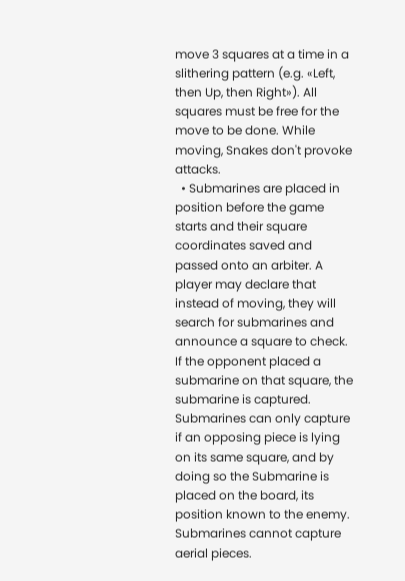move 3 squares at a time in a slithering pattern (e.g. «Left, then Up, then Right»). All squares must be free for the move to be done. While moving, Snakes don't provoke attacks.
  • Submarines are placed in position before the game starts and their square coordinates saved and passed onto an arbiter. A player may declare that instead of moving, they will search for submarines and announce a square to check. If the opponent placed a submarine on that square, the submarine is captured. Submarines can only capture if an opposing piece is lying on its same square, and by doing so the Submarine is placed on the board, its position known to the enemy. Submarines cannot capture aerial pieces.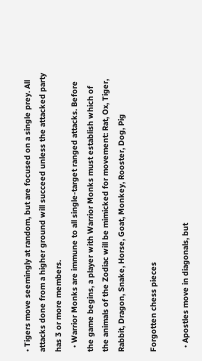• Tigers move seemingly at random, but are focused on a single prey. All attacks done from a higher ground will succeed unless the attacked party has 3 or more members.
  • Warrior Monks are immune to all single-target ranged attacks. Before the game begins, a player with Warrior Monks must establish which of the animals of the Zodiac will be mimicked for movement: Rat, Ox, Tiger, Rabbit, Dragon, Snake, Horse, Goat, Monkey, Rooster, Dog, Pig

Forgotten chess pieces

  • Apostles move in diagonals, but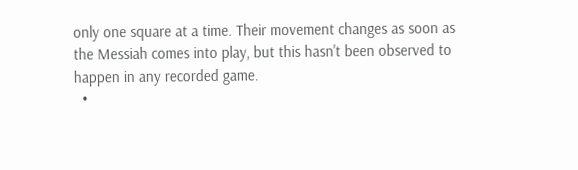only one square at a time. Their movement changes as soon as the Messiah comes into play, but this hasn't been observed to happen in any recorded game.
  •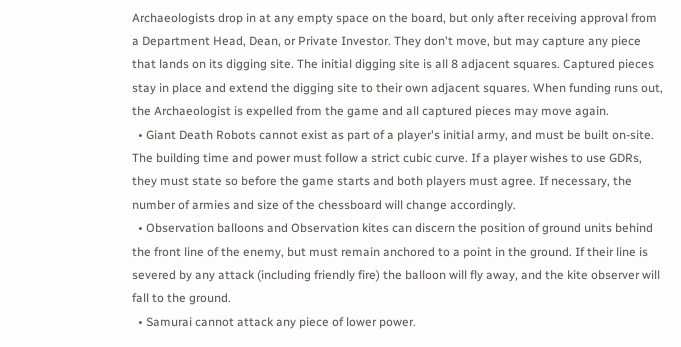Archaeologists drop in at any empty space on the board, but only after receiving approval from a Department Head, Dean, or Private Investor. They don't move, but may capture any piece that lands on its digging site. The initial digging site is all 8 adjacent squares. Captured pieces stay in place and extend the digging site to their own adjacent squares. When funding runs out, the Archaeologist is expelled from the game and all captured pieces may move again.
  • Giant Death Robots cannot exist as part of a player's initial army, and must be built on-site. The building time and power must follow a strict cubic curve. If a player wishes to use GDRs, they must state so before the game starts and both players must agree. If necessary, the number of armies and size of the chessboard will change accordingly.
  • Observation balloons and Observation kites can discern the position of ground units behind the front line of the enemy, but must remain anchored to a point in the ground. If their line is severed by any attack (including friendly fire) the balloon will fly away, and the kite observer will fall to the ground.
  • Samurai cannot attack any piece of lower power.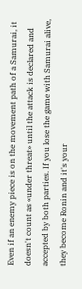Even if an enemy piece is on the movement path of a Samurai, it doesn't count as «under threat» until the attack is declared and accepted by both parties. If you lose the game with Samurai alive, they become Ronin and it's your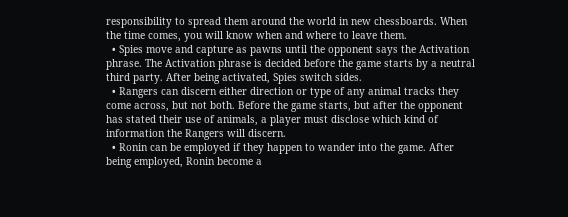responsibility to spread them around the world in new chessboards. When the time comes, you will know when and where to leave them.
  • Spies move and capture as pawns until the opponent says the Activation phrase. The Activation phrase is decided before the game starts by a neutral third party. After being activated, Spies switch sides.
  • Rangers can discern either direction or type of any animal tracks they come across, but not both. Before the game starts, but after the opponent has stated their use of animals, a player must disclose which kind of information the Rangers will discern.
  • Ronin can be employed if they happen to wander into the game. After being employed, Ronin become a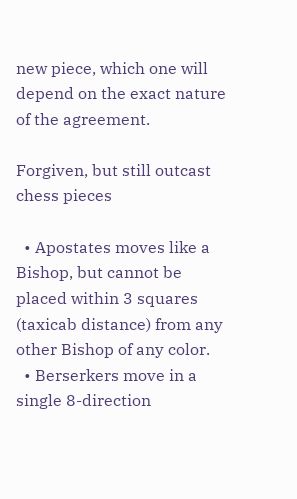new piece, which one will depend on the exact nature of the agreement.

Forgiven, but still outcast chess pieces

  • Apostates moves like a Bishop, but cannot be placed within 3 squares (taxicab distance) from any other Bishop of any color.
  • Berserkers move in a single 8-direction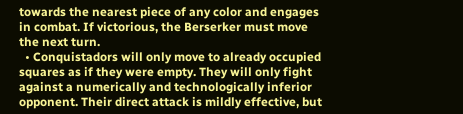towards the nearest piece of any color and engages in combat. If victorious, the Berserker must move the next turn.
  • Conquistadors will only move to already occupied squares as if they were empty. They will only fight against a numerically and technologically inferior opponent. Their direct attack is mildly effective, but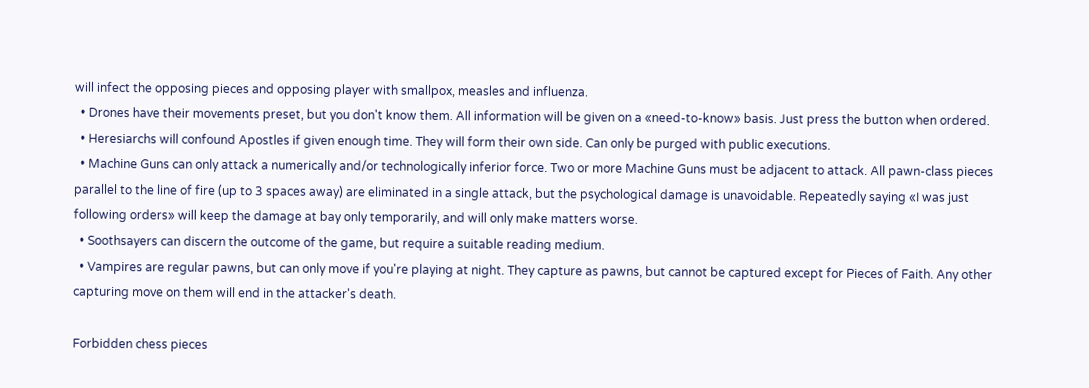will infect the opposing pieces and opposing player with smallpox, measles and influenza.
  • Drones have their movements preset, but you don't know them. All information will be given on a «need-to-know» basis. Just press the button when ordered.
  • Heresiarchs will confound Apostles if given enough time. They will form their own side. Can only be purged with public executions.
  • Machine Guns can only attack a numerically and/or technologically inferior force. Two or more Machine Guns must be adjacent to attack. All pawn-class pieces parallel to the line of fire (up to 3 spaces away) are eliminated in a single attack, but the psychological damage is unavoidable. Repeatedly saying «I was just following orders» will keep the damage at bay only temporarily, and will only make matters worse.
  • Soothsayers can discern the outcome of the game, but require a suitable reading medium.
  • Vampires are regular pawns, but can only move if you're playing at night. They capture as pawns, but cannot be captured except for Pieces of Faith. Any other capturing move on them will end in the attacker's death.

Forbidden chess pieces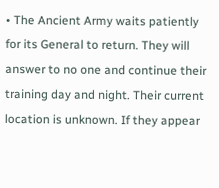• The Ancient Army waits patiently for its General to return. They will answer to no one and continue their training day and night. Their current location is unknown. If they appear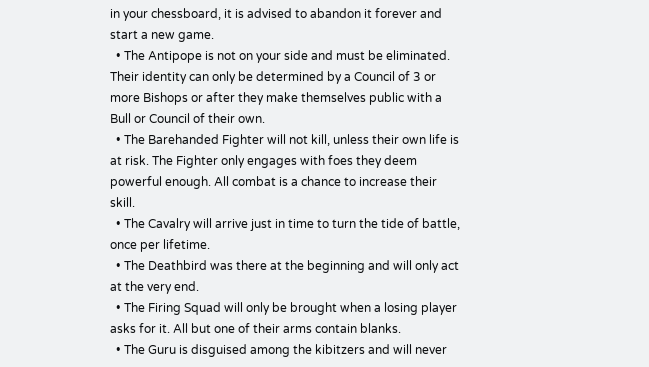in your chessboard, it is advised to abandon it forever and start a new game.
  • The Antipope is not on your side and must be eliminated. Their identity can only be determined by a Council of 3 or more Bishops or after they make themselves public with a Bull or Council of their own.
  • The Barehanded Fighter will not kill, unless their own life is at risk. The Fighter only engages with foes they deem powerful enough. All combat is a chance to increase their skill.
  • The Cavalry will arrive just in time to turn the tide of battle, once per lifetime.
  • The Deathbird was there at the beginning and will only act at the very end.
  • The Firing Squad will only be brought when a losing player asks for it. All but one of their arms contain blanks.
  • The Guru is disguised among the kibitzers and will never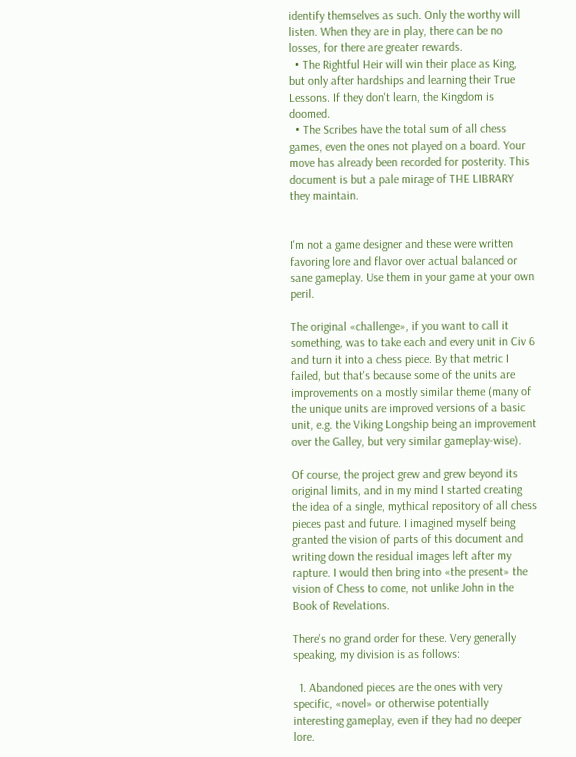identify themselves as such. Only the worthy will listen. When they are in play, there can be no losses, for there are greater rewards.
  • The Rightful Heir will win their place as King, but only after hardships and learning their True Lessons. If they don't learn, the Kingdom is doomed.
  • The Scribes have the total sum of all chess games, even the ones not played on a board. Your move has already been recorded for posterity. This document is but a pale mirage of THE LIBRARY they maintain.


I'm not a game designer and these were written favoring lore and flavor over actual balanced or sane gameplay. Use them in your game at your own peril.

The original «challenge», if you want to call it something, was to take each and every unit in Civ 6 and turn it into a chess piece. By that metric I failed, but that's because some of the units are improvements on a mostly similar theme (many of the unique units are improved versions of a basic unit, e.g. the Viking Longship being an improvement over the Galley, but very similar gameplay-wise).

Of course, the project grew and grew beyond its original limits, and in my mind I started creating the idea of a single, mythical repository of all chess pieces past and future. I imagined myself being granted the vision of parts of this document and writing down the residual images left after my rapture. I would then bring into «the present» the vision of Chess to come, not unlike John in the Book of Revelations.

There's no grand order for these. Very generally speaking, my division is as follows:

  1. Abandoned pieces are the ones with very specific, «novel» or otherwise potentially interesting gameplay, even if they had no deeper lore.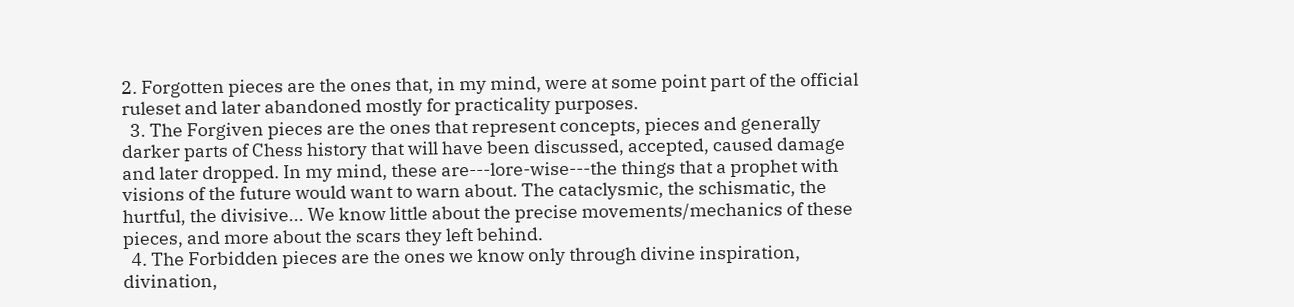2. Forgotten pieces are the ones that, in my mind, were at some point part of the official ruleset and later abandoned mostly for practicality purposes.
  3. The Forgiven pieces are the ones that represent concepts, pieces and generally darker parts of Chess history that will have been discussed, accepted, caused damage and later dropped. In my mind, these are---lore-wise---the things that a prophet with visions of the future would want to warn about. The cataclysmic, the schismatic, the hurtful, the divisive... We know little about the precise movements/mechanics of these pieces, and more about the scars they left behind.
  4. The Forbidden pieces are the ones we know only through divine inspiration, divination,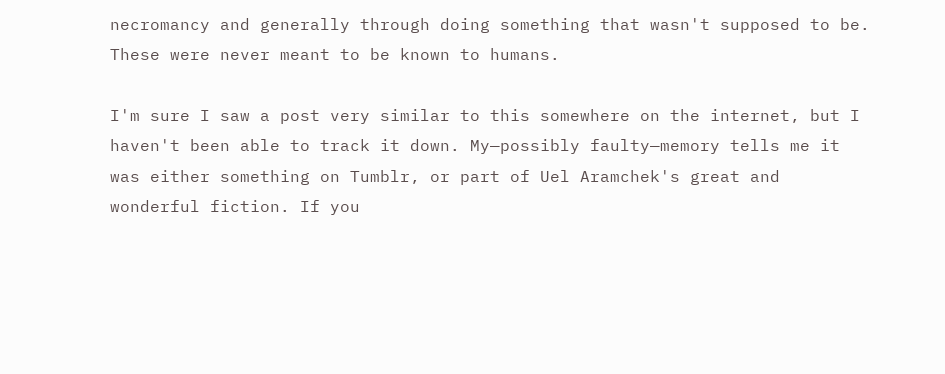necromancy and generally through doing something that wasn't supposed to be. These were never meant to be known to humans.

I'm sure I saw a post very similar to this somewhere on the internet, but I haven't been able to track it down. My—possibly faulty—memory tells me it was either something on Tumblr, or part of Uel Aramchek's great and wonderful fiction. If you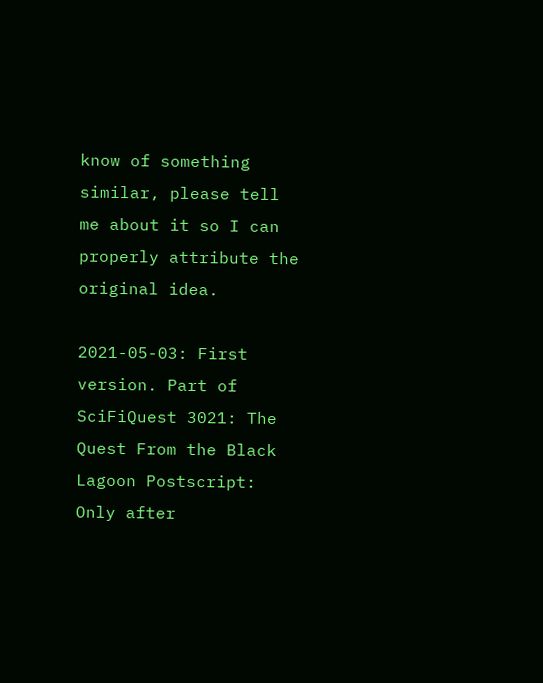know of something similar, please tell me about it so I can properly attribute the original idea.

2021-05-03: First version. Part of SciFiQuest 3021: The Quest From the Black Lagoon Postscript: Only after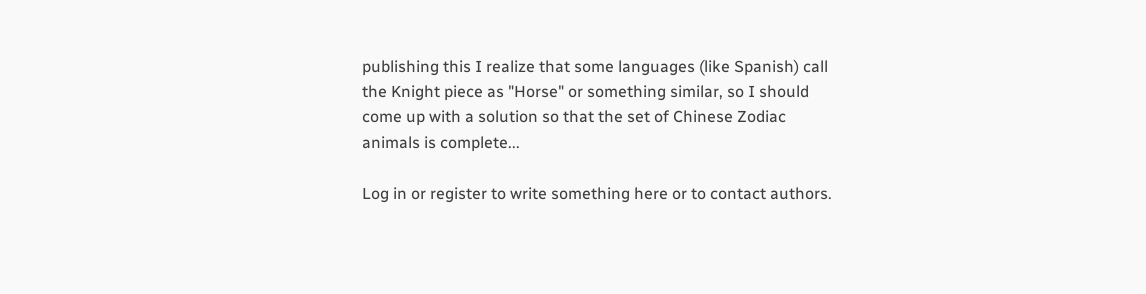publishing this I realize that some languages (like Spanish) call the Knight piece as "Horse" or something similar, so I should come up with a solution so that the set of Chinese Zodiac animals is complete...

Log in or register to write something here or to contact authors.